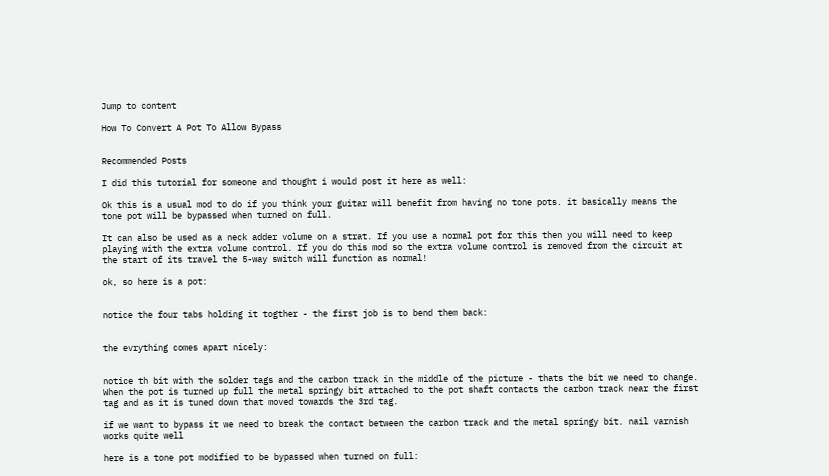Jump to content

How To Convert A Pot To Allow Bypass


Recommended Posts

I did this tutorial for someone and thought i would post it here as well:

Ok this is a usual mod to do if you think your guitar will benefit from having no tone pots. it basically means the tone pot will be bypassed when turned on full.

It can also be used as a neck adder volume on a strat. If you use a normal pot for this then you will need to keep playing with the extra volume control. If you do this mod so the extra volume control is removed from the circuit at the start of its travel the 5-way switch will function as normal!

ok, so here is a pot:


notice the four tabs holding it togther - the first job is to bend them back:


the evrything comes apart nicely:


notice th bit with the solder tags and the carbon track in the middle of the picture - thats the bit we need to change. When the pot is turned up full the metal springy bit attached to the pot shaft contacts the carbon track near the first tag and as it is tuned down that moved towards the 3rd tag.

if we want to bypass it we need to break the contact between the carbon track and the metal springy bit. nail varnish works quite well

here is a tone pot modified to be bypassed when turned on full: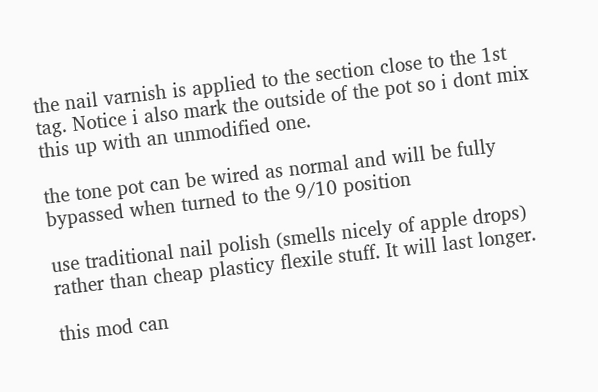the nail varnish is applied to the section close to the 1st tag. Notice i also mark the outside of the pot so i dont mix this up with an unmodified one.

the tone pot can be wired as normal and will be fully bypassed when turned to the 9/10 position

use traditional nail polish (smells nicely of apple drops) rather than cheap plasticy flexile stuff. It will last longer.

this mod can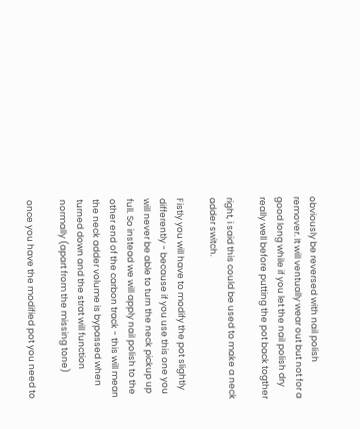obviously be reversed with nail polish remover. It will ventually wear out but not for a good long while if you let the nail polish dry really well before putting the pot back togther

right, i said this could be used to make a neck adder switch.

Fistly you will have to modify the pot slightly differently - because if you use this one you will never be able to turn the neck pickup up full. So instead we will apply nail polish to the other end of the carbon track - this will mean the neck adder volume is bypassed when turned down and the strat will function normally (apart from the missing tone)

once you have the modified pot you need to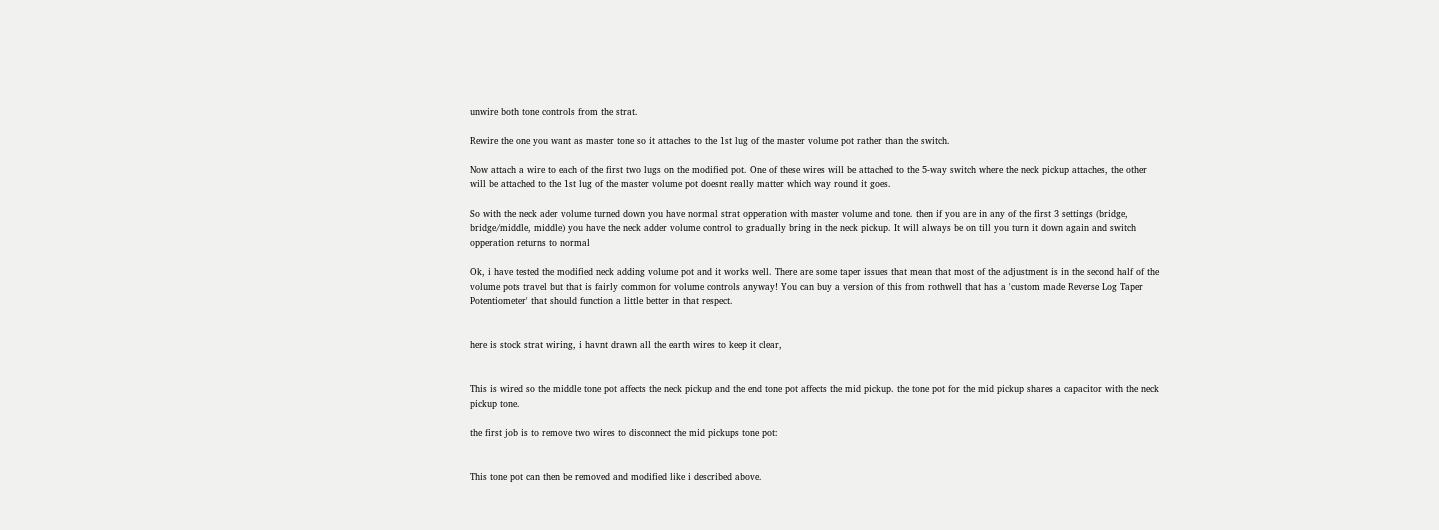unwire both tone controls from the strat.

Rewire the one you want as master tone so it attaches to the 1st lug of the master volume pot rather than the switch.

Now attach a wire to each of the first two lugs on the modified pot. One of these wires will be attached to the 5-way switch where the neck pickup attaches, the other will be attached to the 1st lug of the master volume pot doesnt really matter which way round it goes.

So with the neck ader volume turned down you have normal strat opperation with master volume and tone. then if you are in any of the first 3 settings (bridge, bridge/middle, middle) you have the neck adder volume control to gradually bring in the neck pickup. It will always be on till you turn it down again and switch opperation returns to normal

Ok, i have tested the modified neck adding volume pot and it works well. There are some taper issues that mean that most of the adjustment is in the second half of the volume pots travel but that is fairly common for volume controls anyway! You can buy a version of this from rothwell that has a 'custom made Reverse Log Taper Potentiometer' that should function a little better in that respect.


here is stock strat wiring, i havnt drawn all the earth wires to keep it clear,


This is wired so the middle tone pot affects the neck pickup and the end tone pot affects the mid pickup. the tone pot for the mid pickup shares a capacitor with the neck pickup tone.

the first job is to remove two wires to disconnect the mid pickups tone pot:


This tone pot can then be removed and modified like i described above.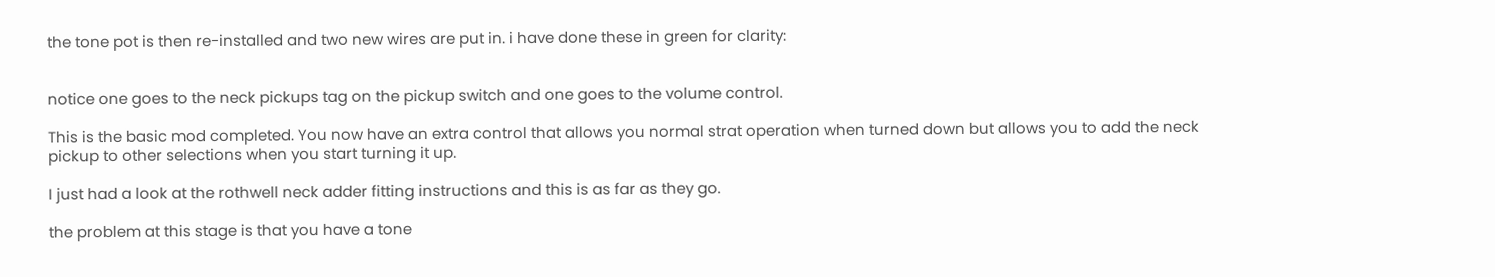the tone pot is then re-installed and two new wires are put in. i have done these in green for clarity:


notice one goes to the neck pickups tag on the pickup switch and one goes to the volume control.

This is the basic mod completed. You now have an extra control that allows you normal strat operation when turned down but allows you to add the neck pickup to other selections when you start turning it up.

I just had a look at the rothwell neck adder fitting instructions and this is as far as they go.

the problem at this stage is that you have a tone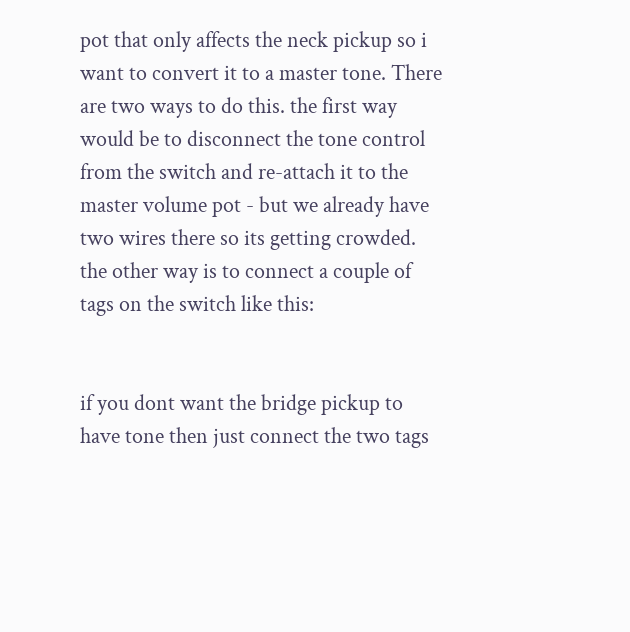pot that only affects the neck pickup so i want to convert it to a master tone. There are two ways to do this. the first way would be to disconnect the tone control from the switch and re-attach it to the master volume pot - but we already have two wires there so its getting crowded. the other way is to connect a couple of tags on the switch like this:


if you dont want the bridge pickup to have tone then just connect the two tags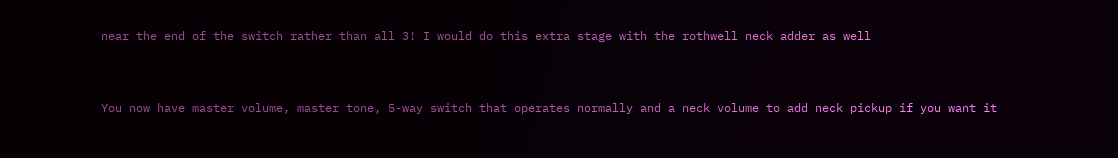near the end of the switch rather than all 3! I would do this extra stage with the rothwell neck adder as well


You now have master volume, master tone, 5-way switch that operates normally and a neck volume to add neck pickup if you want it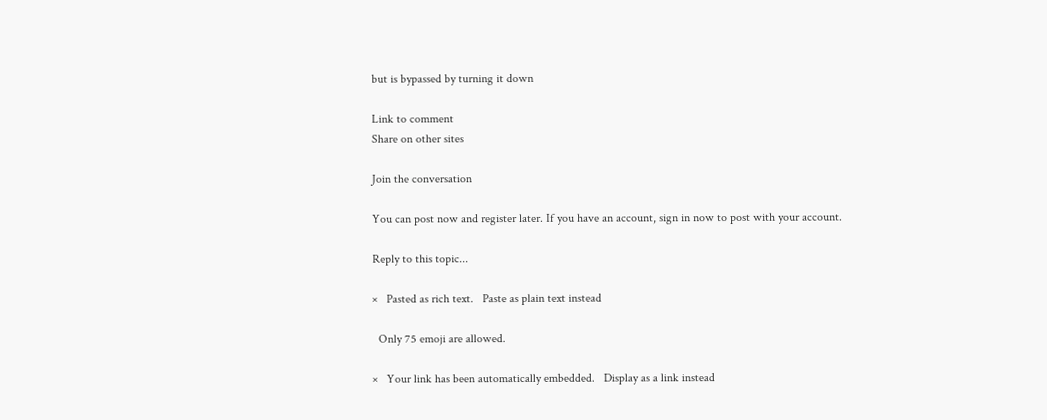but is bypassed by turning it down

Link to comment
Share on other sites

Join the conversation

You can post now and register later. If you have an account, sign in now to post with your account.

Reply to this topic...

×   Pasted as rich text.   Paste as plain text instead

  Only 75 emoji are allowed.

×   Your link has been automatically embedded.   Display as a link instead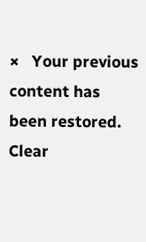×   Your previous content has been restored.   Clear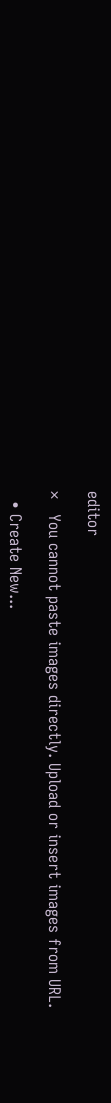editor

×   You cannot paste images directly. Upload or insert images from URL.

  • Create New...